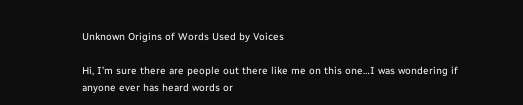Unknown Origins of Words Used by Voices

Hi, I’m sure there are people out there like me on this one…I was wondering if anyone ever has heard words or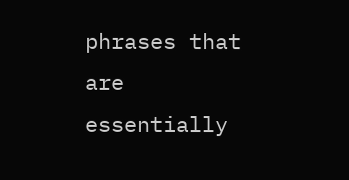phrases that are essentially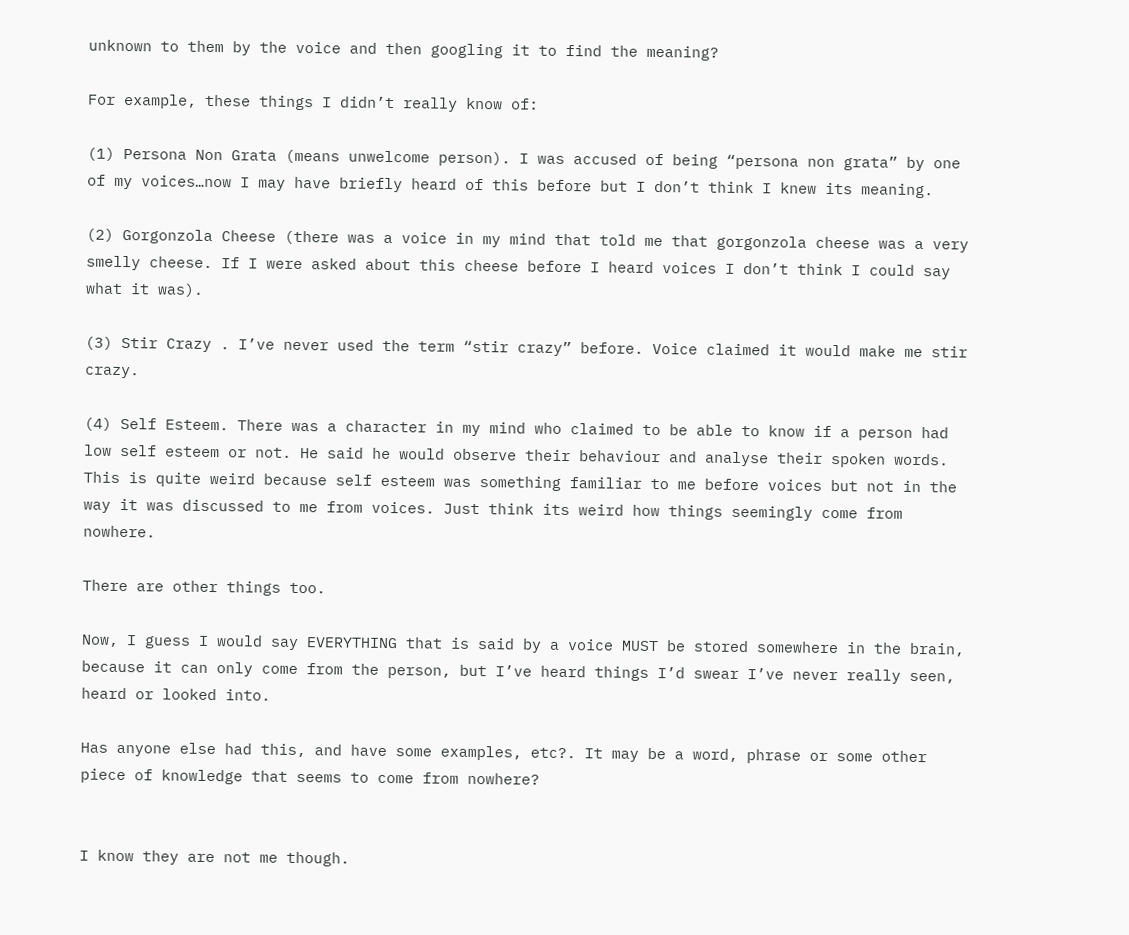unknown to them by the voice and then googling it to find the meaning?

For example, these things I didn’t really know of:

(1) Persona Non Grata (means unwelcome person). I was accused of being “persona non grata” by one of my voices…now I may have briefly heard of this before but I don’t think I knew its meaning.

(2) Gorgonzola Cheese (there was a voice in my mind that told me that gorgonzola cheese was a very smelly cheese. If I were asked about this cheese before I heard voices I don’t think I could say what it was).

(3) Stir Crazy . I’ve never used the term “stir crazy” before. Voice claimed it would make me stir crazy.

(4) Self Esteem. There was a character in my mind who claimed to be able to know if a person had low self esteem or not. He said he would observe their behaviour and analyse their spoken words. This is quite weird because self esteem was something familiar to me before voices but not in the way it was discussed to me from voices. Just think its weird how things seemingly come from nowhere.

There are other things too.

Now, I guess I would say EVERYTHING that is said by a voice MUST be stored somewhere in the brain, because it can only come from the person, but I’ve heard things I’d swear I’ve never really seen, heard or looked into.

Has anyone else had this, and have some examples, etc?. It may be a word, phrase or some other piece of knowledge that seems to come from nowhere?


I know they are not me though.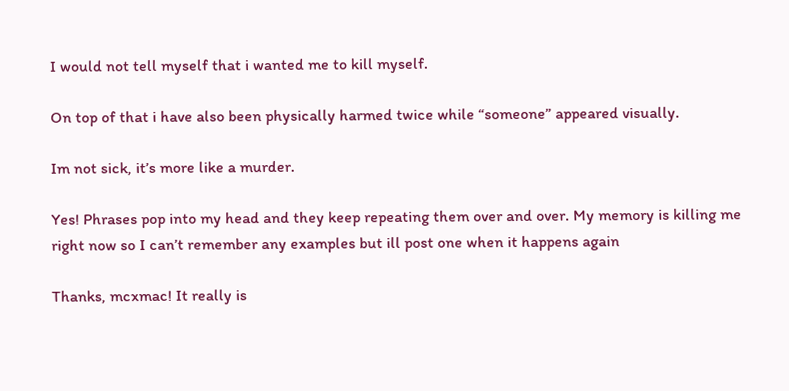I would not tell myself that i wanted me to kill myself.

On top of that i have also been physically harmed twice while “someone” appeared visually.

Im not sick, it’s more like a murder.

Yes! Phrases pop into my head and they keep repeating them over and over. My memory is killing me right now so I can’t remember any examples but ill post one when it happens again

Thanks, mcxmac! It really is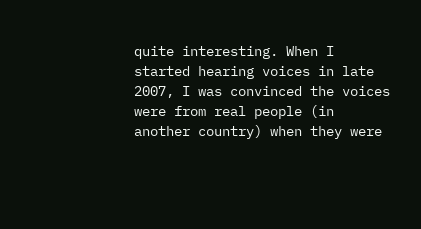quite interesting. When I started hearing voices in late 2007, I was convinced the voices were from real people (in another country) when they were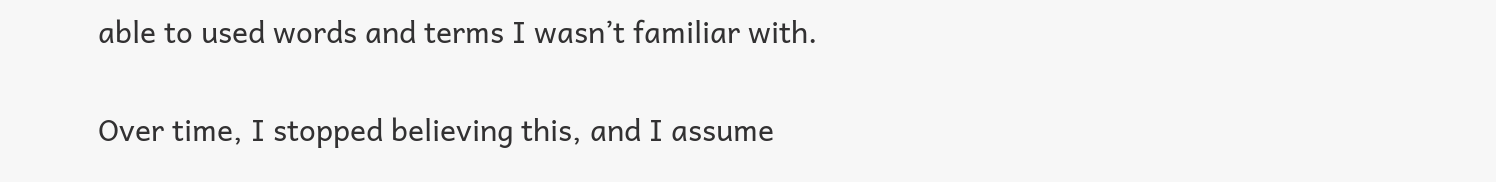able to used words and terms I wasn’t familiar with.

Over time, I stopped believing this, and I assume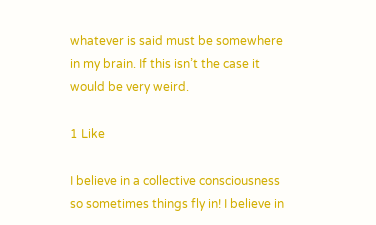whatever is said must be somewhere in my brain. If this isn’t the case it would be very weird.

1 Like

I believe in a collective consciousness so sometimes things fly in! I believe in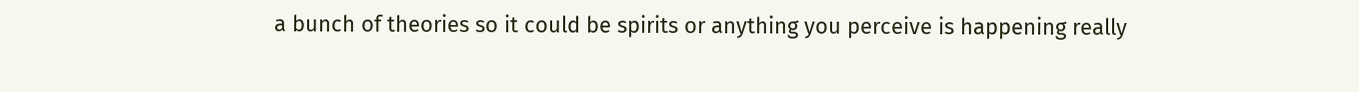a bunch of theories so it could be spirits or anything you perceive is happening really